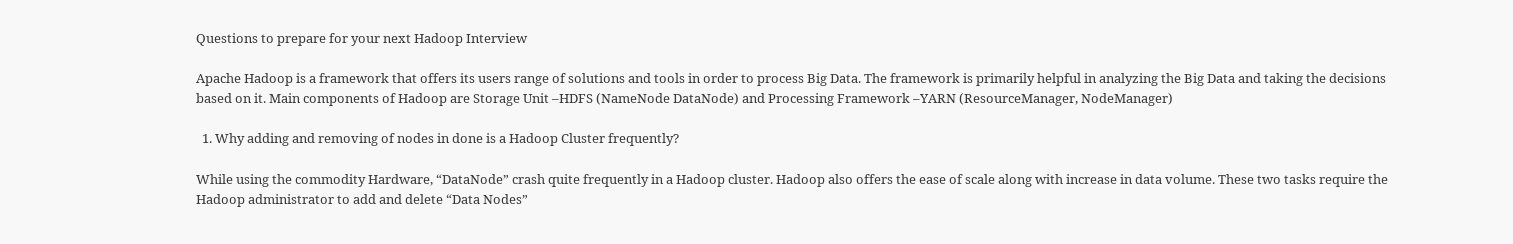Questions to prepare for your next Hadoop Interview

Apache Hadoop is a framework that offers its users range of solutions and tools in order to process Big Data. The framework is primarily helpful in analyzing the Big Data and taking the decisions based on it. Main components of Hadoop are Storage Unit –HDFS (NameNode DataNode) and Processing Framework –YARN (ResourceManager, NodeManager)

  1. Why adding and removing of nodes in done is a Hadoop Cluster frequently?

While using the commodity Hardware, “DataNode” crash quite frequently in a Hadoop cluster. Hadoop also offers the ease of scale along with increase in data volume. These two tasks require the Hadoop administrator to add and delete “Data Nodes”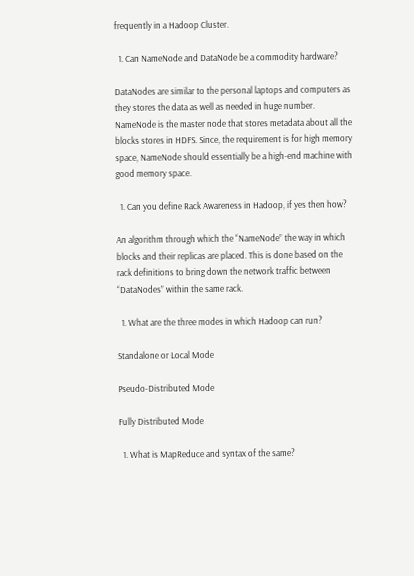frequently in a Hadoop Cluster.

  1. Can NameNode and DataNode be a commodity hardware?

DataNodes are similar to the personal laptops and computers as they stores the data as well as needed in huge number. NameNode is the master node that stores metadata about all the blocks stores in HDFS. Since, the requirement is for high memory space, NameNode should essentially be a high-end machine with good memory space.

  1. Can you define Rack Awareness in Hadoop, if yes then how?

An algorithm through which the “NameNode” the way in which blocks and their replicas are placed. This is done based on the rack definitions to bring down the network traffic between “DataNodes” within the same rack.

  1. What are the three modes in which Hadoop can run?

Standalone or Local Mode

Pseudo-Distributed Mode

Fully Distributed Mode

  1. What is MapReduce and syntax of the same?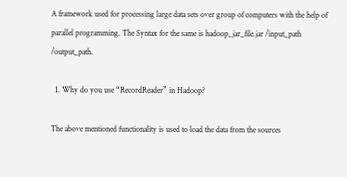A framework used for processing large data sets over group of computers with the help of parallel programming. The Syntax for the same is hadoop_jar_file.jar /input_path /output_path.

  1. Why do you use “RecordReader” in Hadoop?

The above mentioned functionality is used to load the data from the sources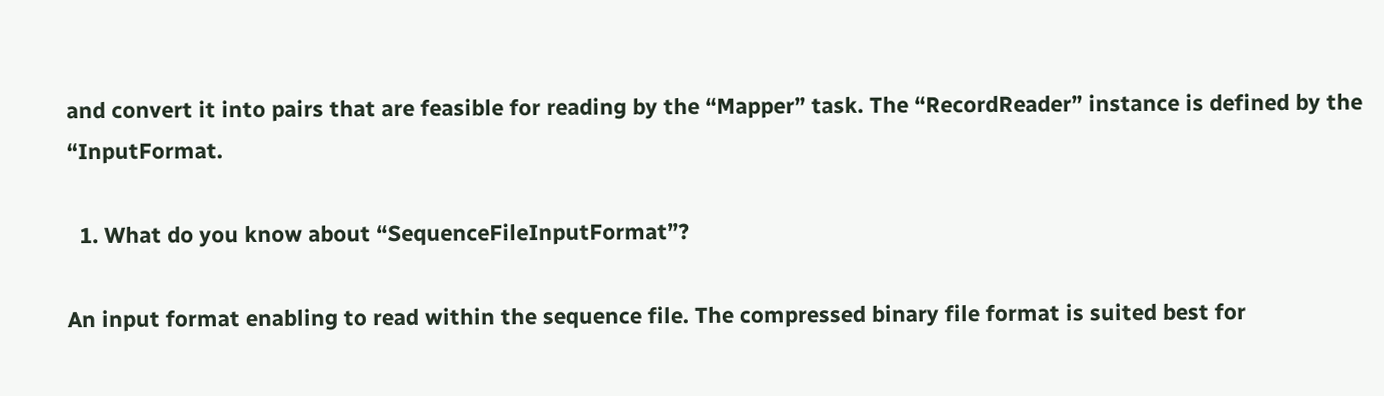and convert it into pairs that are feasible for reading by the “Mapper” task. The “RecordReader” instance is defined by the “InputFormat.

  1. What do you know about “SequenceFileInputFormat”?

An input format enabling to read within the sequence file. The compressed binary file format is suited best for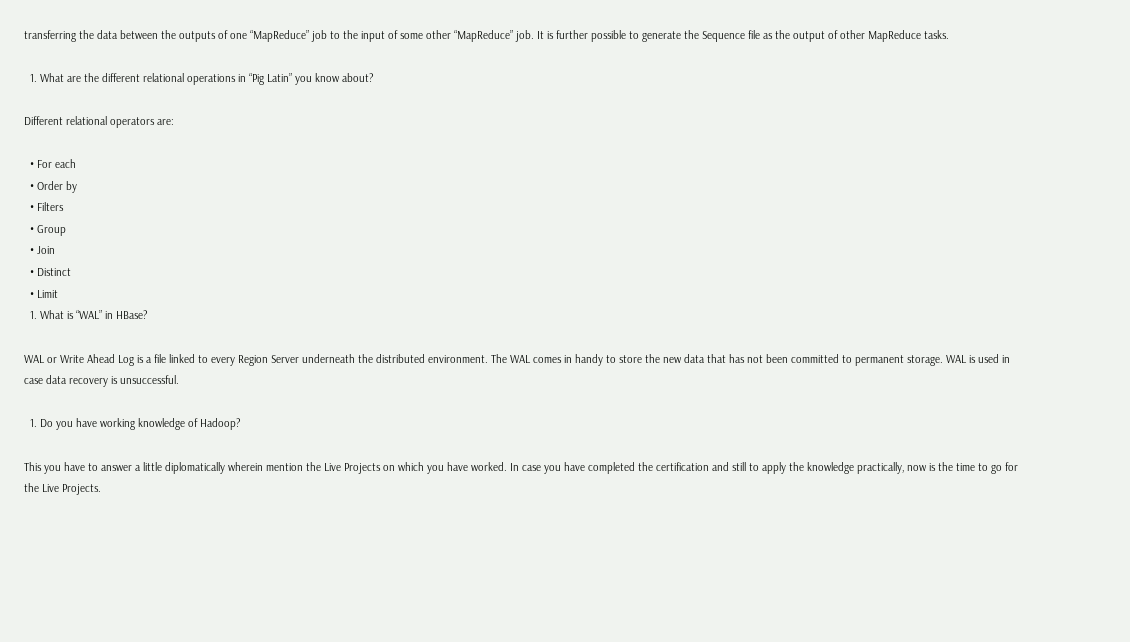transferring the data between the outputs of one “MapReduce” job to the input of some other “MapReduce” job. It is further possible to generate the Sequence file as the output of other MapReduce tasks.

  1. What are the different relational operations in “Pig Latin” you know about?

Different relational operators are:

  • For each
  • Order by
  • Filters
  • Group
  • Join
  • Distinct
  • Limit
  1. What is “WAL” in HBase?

WAL or Write Ahead Log is a file linked to every Region Server underneath the distributed environment. The WAL comes in handy to store the new data that has not been committed to permanent storage. WAL is used in case data recovery is unsuccessful.

  1. Do you have working knowledge of Hadoop?

This you have to answer a little diplomatically wherein mention the Live Projects on which you have worked. In case you have completed the certification and still to apply the knowledge practically, now is the time to go for the Live Projects.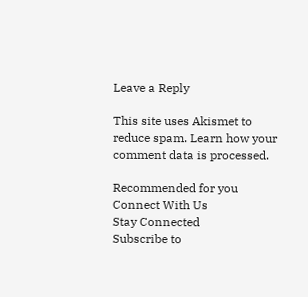Leave a Reply

This site uses Akismet to reduce spam. Learn how your comment data is processed.

Recommended for you
Connect With Us
Stay Connected
Subscribe to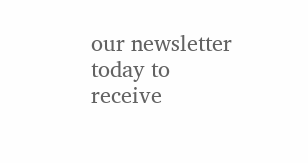our newsletter today to receive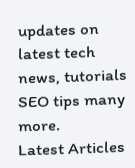updates on latest tech news, tutorials SEO tips many more.
Latest Articles